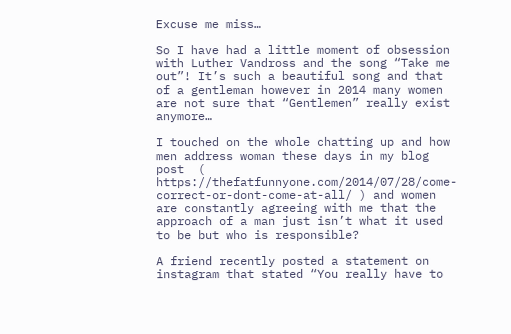Excuse me miss…

So I have had a little moment of obsession with Luther Vandross and the song “Take me out”! It’s such a beautiful song and that of a gentleman however in 2014 many women are not sure that “Gentlemen” really exist anymore…

I touched on the whole chatting up and how men address woman these days in my blog post  ( https://thefatfunnyone.com/2014/07/28/come-correct-or-dont-come-at-all/ ) and women are constantly agreeing with me that the approach of a man just isn’t what it used to be but who is responsible?

A friend recently posted a statement on instagram that stated “You really have to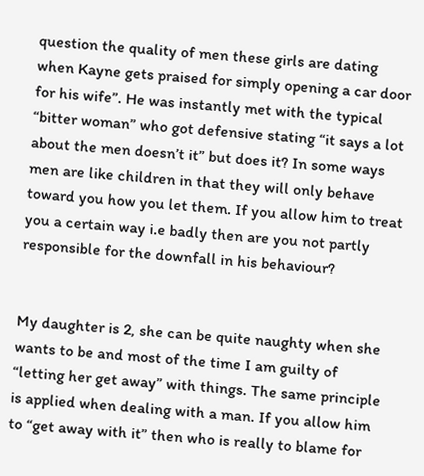question the quality of men these girls are dating when Kayne gets praised for simply opening a car door for his wife”. He was instantly met with the typical “bitter woman” who got defensive stating “it says a lot about the men doesn’t it” but does it? In some ways men are like children in that they will only behave toward you how you let them. If you allow him to treat you a certain way i.e badly then are you not partly responsible for the downfall in his behaviour?


My daughter is 2, she can be quite naughty when she wants to be and most of the time I am guilty of “letting her get away” with things. The same principle is applied when dealing with a man. If you allow him to “get away with it” then who is really to blame for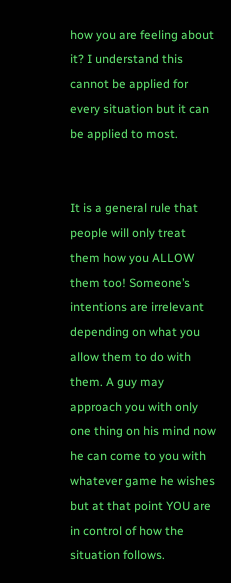how you are feeling about it? I understand this cannot be applied for every situation but it can be applied to most.


It is a general rule that people will only treat them how you ALLOW them too! Someone’s intentions are irrelevant depending on what you allow them to do with them. A guy may approach you with only one thing on his mind now he can come to you with whatever game he wishes but at that point YOU are in control of how the situation follows.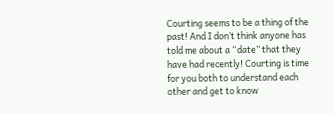Courting seems to be a thing of the past! And I don’t think anyone has told me about a “date” that they have had recently! Courting is time for you both to understand each other and get to know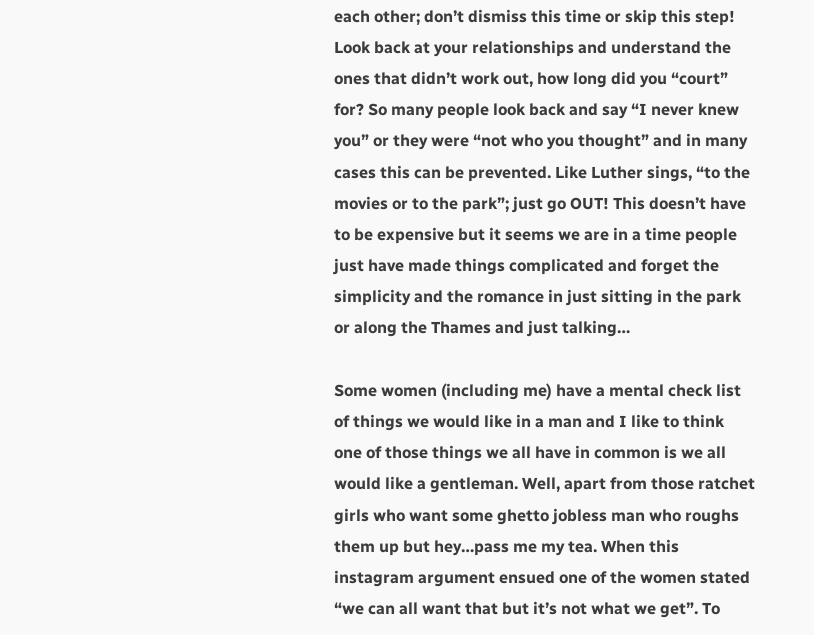each other; don’t dismiss this time or skip this step! Look back at your relationships and understand the ones that didn’t work out, how long did you “court” for? So many people look back and say “I never knew you” or they were “not who you thought” and in many cases this can be prevented. Like Luther sings, “to the movies or to the park”; just go OUT! This doesn’t have to be expensive but it seems we are in a time people just have made things complicated and forget the simplicity and the romance in just sitting in the park or along the Thames and just talking…

Some women (including me) have a mental check list of things we would like in a man and I like to think one of those things we all have in common is we all would like a gentleman. Well, apart from those ratchet girls who want some ghetto jobless man who roughs them up but hey…pass me my tea. When this instagram argument ensued one of the women stated “we can all want that but it’s not what we get”. To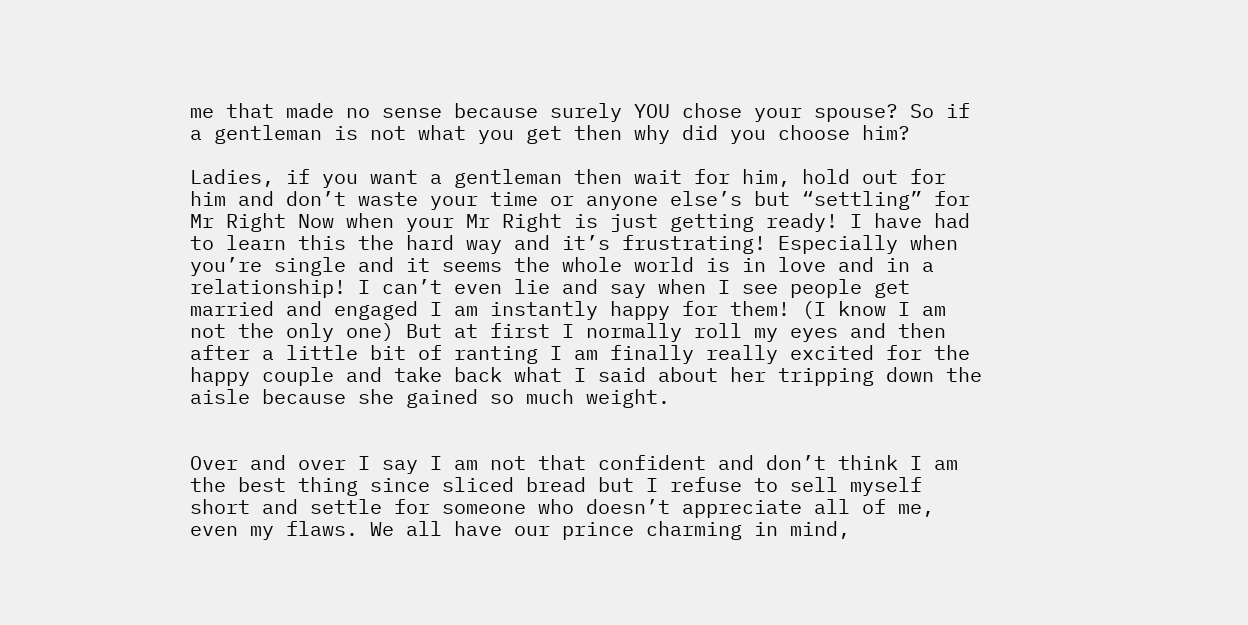me that made no sense because surely YOU chose your spouse? So if a gentleman is not what you get then why did you choose him?

Ladies, if you want a gentleman then wait for him, hold out for him and don’t waste your time or anyone else’s but “settling” for Mr Right Now when your Mr Right is just getting ready! I have had to learn this the hard way and it’s frustrating! Especially when you’re single and it seems the whole world is in love and in a relationship! I can’t even lie and say when I see people get married and engaged I am instantly happy for them! (I know I am not the only one) But at first I normally roll my eyes and then after a little bit of ranting I am finally really excited for the happy couple and take back what I said about her tripping down the aisle because she gained so much weight.


Over and over I say I am not that confident and don’t think I am the best thing since sliced bread but I refuse to sell myself short and settle for someone who doesn’t appreciate all of me, even my flaws. We all have our prince charming in mind,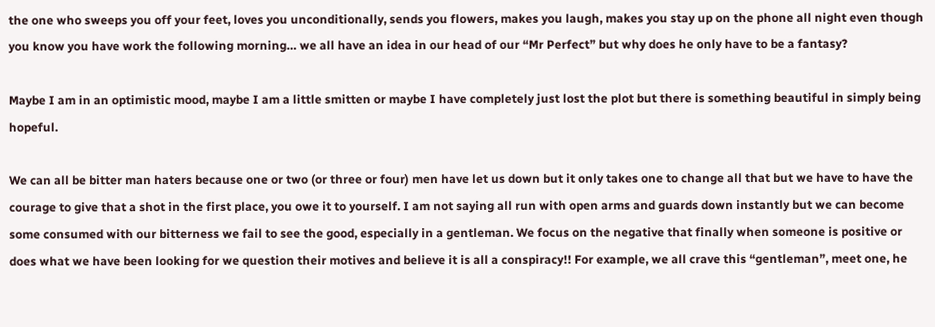the one who sweeps you off your feet, loves you unconditionally, sends you flowers, makes you laugh, makes you stay up on the phone all night even though you know you have work the following morning… we all have an idea in our head of our “Mr Perfect” but why does he only have to be a fantasy?

Maybe I am in an optimistic mood, maybe I am a little smitten or maybe I have completely just lost the plot but there is something beautiful in simply being hopeful.

We can all be bitter man haters because one or two (or three or four) men have let us down but it only takes one to change all that but we have to have the courage to give that a shot in the first place, you owe it to yourself. I am not saying all run with open arms and guards down instantly but we can become some consumed with our bitterness we fail to see the good, especially in a gentleman. We focus on the negative that finally when someone is positive or does what we have been looking for we question their motives and believe it is all a conspiracy!! For example, we all crave this “gentleman”, meet one, he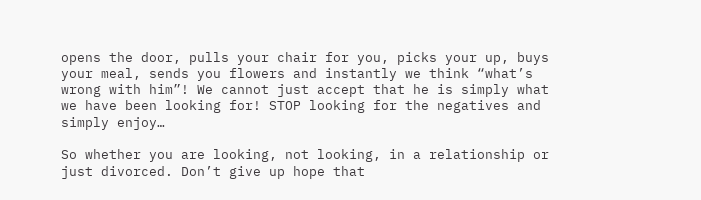opens the door, pulls your chair for you, picks your up, buys your meal, sends you flowers and instantly we think “what’s wrong with him”! We cannot just accept that he is simply what we have been looking for! STOP looking for the negatives and simply enjoy…

So whether you are looking, not looking, in a relationship or just divorced. Don’t give up hope that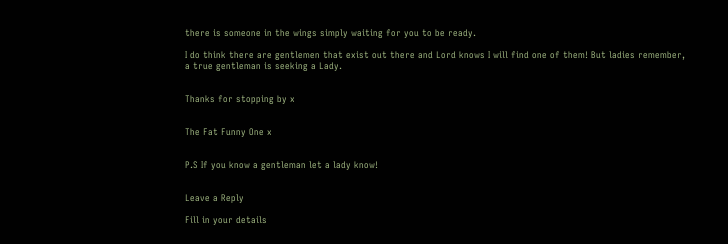there is someone in the wings simply waiting for you to be ready.

I do think there are gentlemen that exist out there and Lord knows I will find one of them! But ladies remember, a true gentleman is seeking a Lady.


Thanks for stopping by x


The Fat Funny One x


P.S If you know a gentleman let a lady know!


Leave a Reply

Fill in your details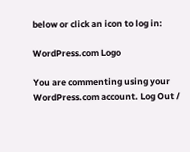below or click an icon to log in:

WordPress.com Logo

You are commenting using your WordPress.com account. Log Out /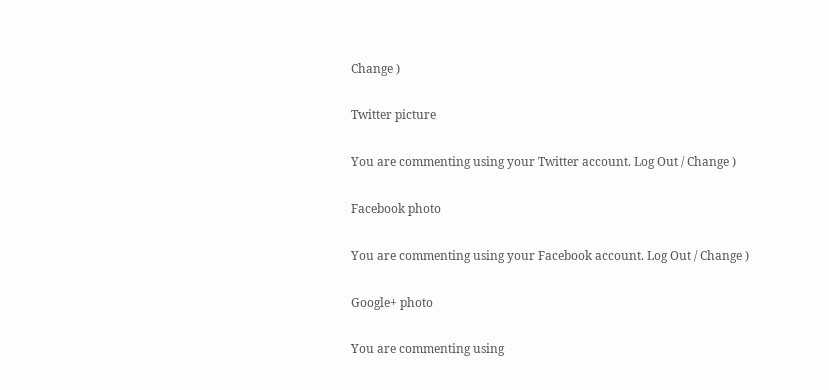Change )

Twitter picture

You are commenting using your Twitter account. Log Out / Change )

Facebook photo

You are commenting using your Facebook account. Log Out / Change )

Google+ photo

You are commenting using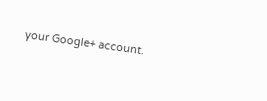your Google+ account.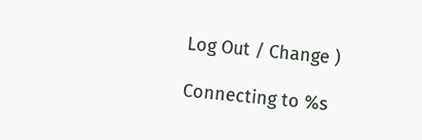Log Out / Change )

Connecting to %s